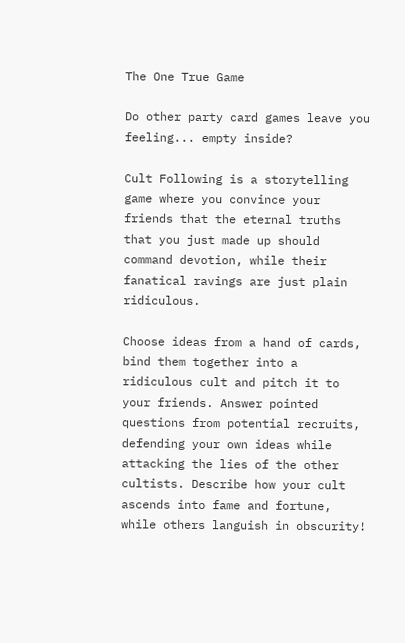The One True Game

Do other party card games leave you feeling... empty inside?

Cult Following is a storytelling game where you convince your friends that the eternal truths that you just made up should command devotion, while their fanatical ravings are just plain ridiculous.

Choose ideas from a hand of cards, bind them together into a ridiculous cult and pitch it to your friends. Answer pointed questions from potential recruits, defending your own ideas while attacking the lies of the other cultists. Describe how your cult ascends into fame and fortune, while others languish in obscurity!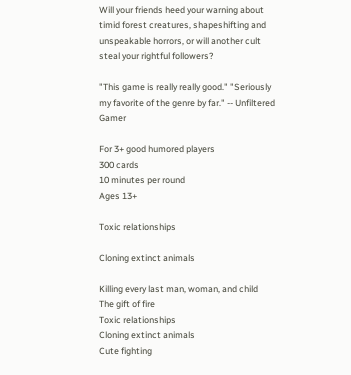Will your friends heed your warning about timid forest creatures, shapeshifting and unspeakable horrors, or will another cult steal your rightful followers?

"This game is really really good." "Seriously my favorite of the genre by far." -- Unfiltered Gamer

For 3+ good humored players
300 cards
10 minutes per round
Ages 13+

Toxic relationships

Cloning extinct animals

Killing every last man, woman, and child
The gift of fire
Toxic relationships
Cloning extinct animals
Cute fighting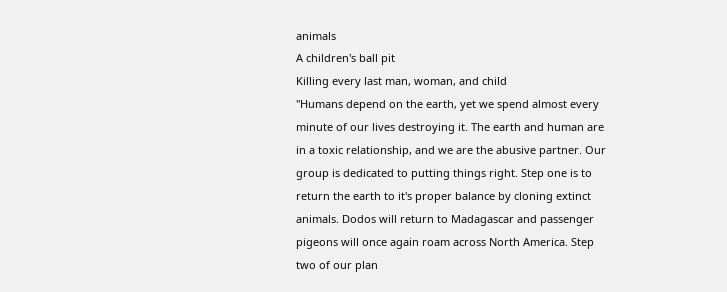animals
A children's ball pit
Killing every last man, woman, and child
"Humans depend on the earth, yet we spend almost every minute of our lives destroying it. The earth and human are in a toxic relationship, and we are the abusive partner. Our group is dedicated to putting things right. Step one is to return the earth to it's proper balance by cloning extinct animals. Dodos will return to Madagascar and passenger pigeons will once again roam across North America. Step two of our plan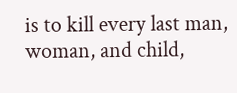is to kill every last man, woman, and child,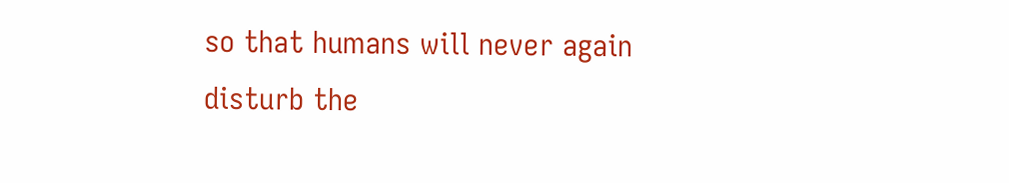so that humans will never again disturb the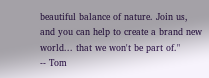beautiful balance of nature. Join us, and you can help to create a brand new world... that we won't be part of."
-- Tom